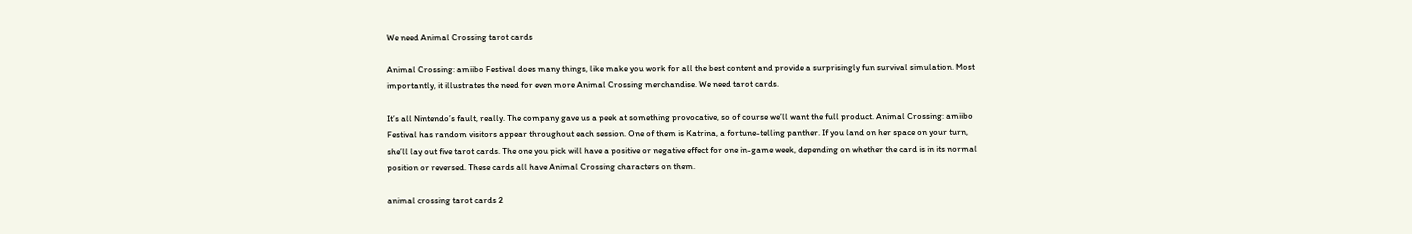We need Animal Crossing tarot cards

Animal Crossing: amiibo Festival does many things, like make you work for all the best content and provide a surprisingly fun survival simulation. Most importantly, it illustrates the need for even more Animal Crossing merchandise. We need tarot cards.

It’s all Nintendo’s fault, really. The company gave us a peek at something provocative, so of course we’ll want the full product. Animal Crossing: amiibo Festival has random visitors appear throughout each session. One of them is Katrina, a fortune-telling panther. If you land on her space on your turn, she’ll lay out five tarot cards. The one you pick will have a positive or negative effect for one in-game week, depending on whether the card is in its normal position or reversed. These cards all have Animal Crossing characters on them.

animal crossing tarot cards 2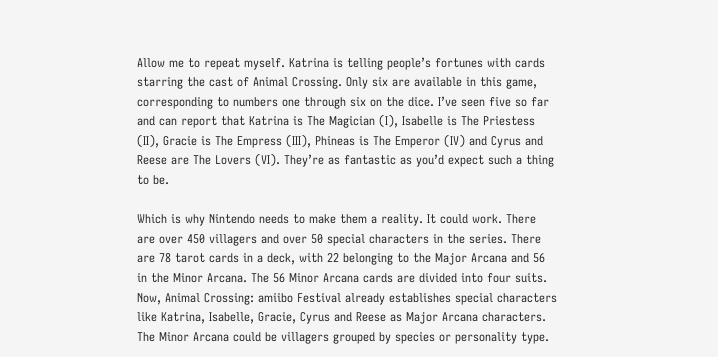Allow me to repeat myself. Katrina is telling people’s fortunes with cards starring the cast of Animal Crossing. Only six are available in this game, corresponding to numbers one through six on the dice. I’ve seen five so far and can report that Katrina is The Magician (I), Isabelle is The Priestess (II), Gracie is The Empress (III), Phineas is The Emperor (IV) and Cyrus and Reese are The Lovers (VI). They’re as fantastic as you’d expect such a thing to be.

Which is why Nintendo needs to make them a reality. It could work. There are over 450 villagers and over 50 special characters in the series. There are 78 tarot cards in a deck, with 22 belonging to the Major Arcana and 56 in the Minor Arcana. The 56 Minor Arcana cards are divided into four suits. Now, Animal Crossing: amiibo Festival already establishes special characters like Katrina, Isabelle, Gracie, Cyrus and Reese as Major Arcana characters. The Minor Arcana could be villagers grouped by species or personality type.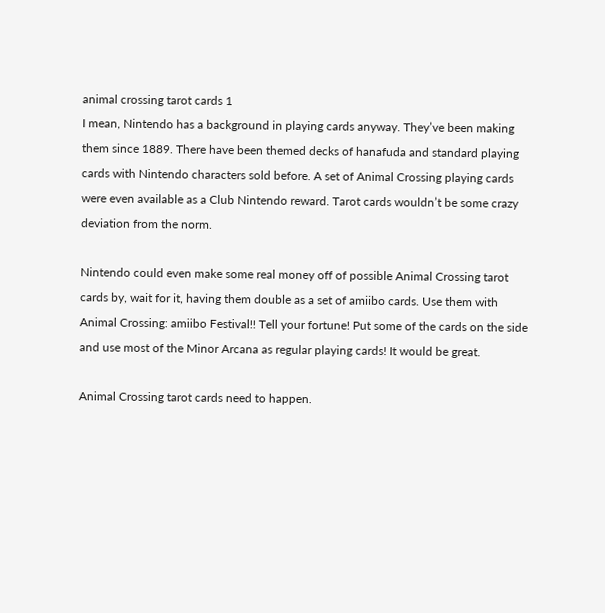animal crossing tarot cards 1
I mean, Nintendo has a background in playing cards anyway. They’ve been making them since 1889. There have been themed decks of hanafuda and standard playing cards with Nintendo characters sold before. A set of Animal Crossing playing cards were even available as a Club Nintendo reward. Tarot cards wouldn’t be some crazy deviation from the norm.

Nintendo could even make some real money off of possible Animal Crossing tarot cards by, wait for it, having them double as a set of amiibo cards. Use them with Animal Crossing: amiibo Festival!! Tell your fortune! Put some of the cards on the side and use most of the Minor Arcana as regular playing cards! It would be great.

Animal Crossing tarot cards need to happen.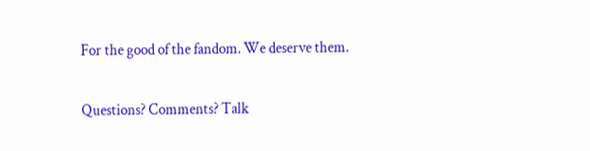For the good of the fandom. We deserve them.

Questions? Comments? Talk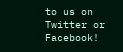to us on Twitter or Facebook!